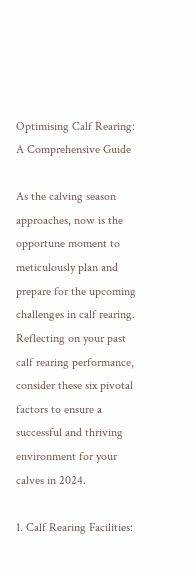Optimising Calf Rearing: A Comprehensive Guide

As the calving season approaches, now is the opportune moment to meticulously plan and prepare for the upcoming challenges in calf rearing. Reflecting on your past calf rearing performance, consider these six pivotal factors to ensure a successful and thriving environment for your calves in 2024.

1. Calf Rearing Facilities: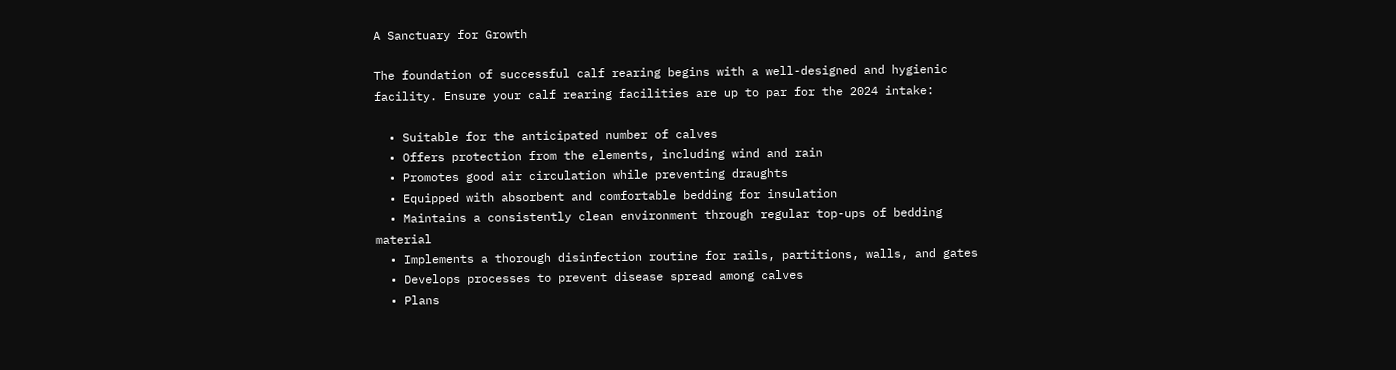A Sanctuary for Growth

The foundation of successful calf rearing begins with a well-designed and hygienic facility. Ensure your calf rearing facilities are up to par for the 2024 intake:

  • Suitable for the anticipated number of calves
  • Offers protection from the elements, including wind and rain
  • Promotes good air circulation while preventing draughts
  • Equipped with absorbent and comfortable bedding for insulation
  • Maintains a consistently clean environment through regular top-ups of bedding material
  • Implements a thorough disinfection routine for rails, partitions, walls, and gates
  • Develops processes to prevent disease spread among calves
  • Plans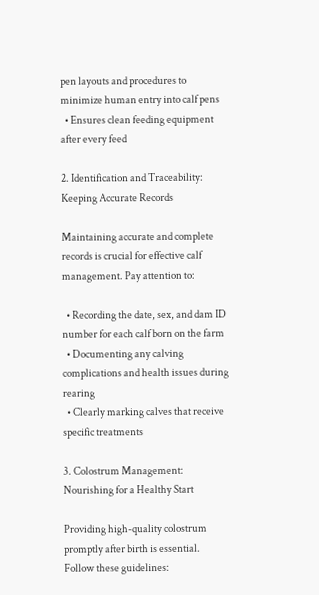pen layouts and procedures to minimize human entry into calf pens
  • Ensures clean feeding equipment after every feed

2. Identification and Traceability: Keeping Accurate Records

Maintaining accurate and complete records is crucial for effective calf management. Pay attention to:

  • Recording the date, sex, and dam ID number for each calf born on the farm
  • Documenting any calving complications and health issues during rearing
  • Clearly marking calves that receive specific treatments

3. Colostrum Management: Nourishing for a Healthy Start

Providing high-quality colostrum promptly after birth is essential. Follow these guidelines: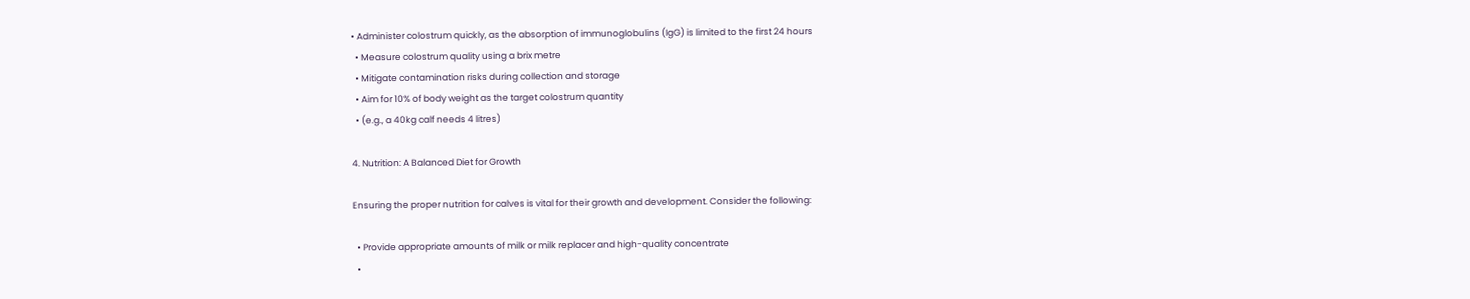• Administer colostrum quickly, as the absorption of immunoglobulins (IgG) is limited to the first 24 hours
  • Measure colostrum quality using a brix metre
  • Mitigate contamination risks during collection and storage
  • Aim for 10% of body weight as the target colostrum quantity
  • (e.g., a 40kg calf needs 4 litres)

4. Nutrition: A Balanced Diet for Growth

Ensuring the proper nutrition for calves is vital for their growth and development. Consider the following:

  • Provide appropriate amounts of milk or milk replacer and high-quality concentrate
  •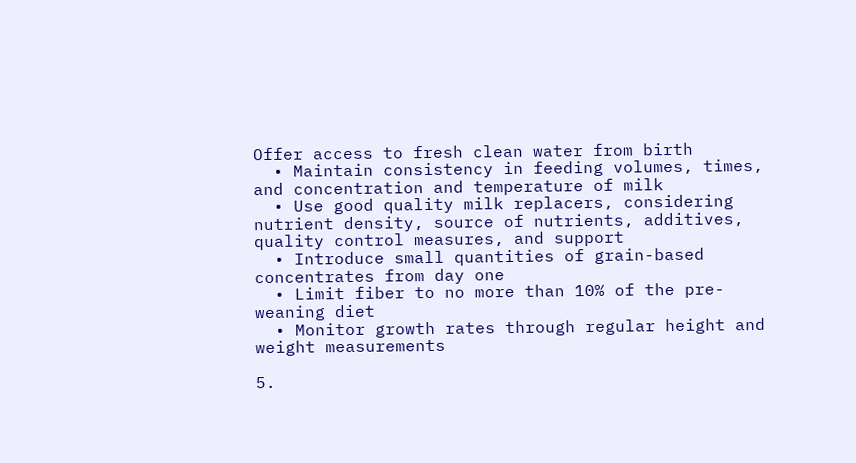Offer access to fresh clean water from birth
  • Maintain consistency in feeding volumes, times, and concentration and temperature of milk
  • Use good quality milk replacers, considering nutrient density, source of nutrients, additives, quality control measures, and support
  • Introduce small quantities of grain-based concentrates from day one
  • Limit fiber to no more than 10% of the pre-weaning diet
  • Monitor growth rates through regular height and weight measurements

5.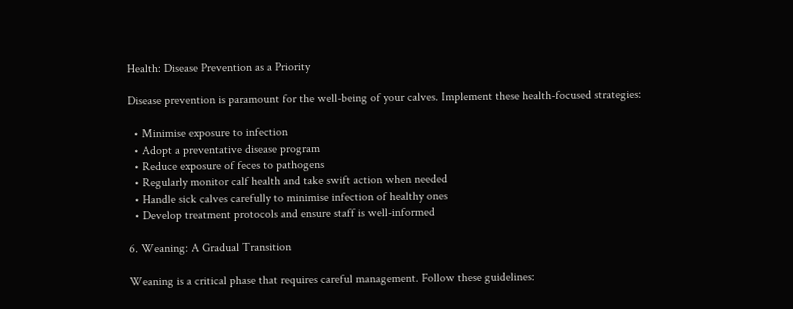Health: Disease Prevention as a Priority

Disease prevention is paramount for the well-being of your calves. Implement these health-focused strategies:

  • Minimise exposure to infection
  • Adopt a preventative disease program
  • Reduce exposure of feces to pathogens
  • Regularly monitor calf health and take swift action when needed
  • Handle sick calves carefully to minimise infection of healthy ones
  • Develop treatment protocols and ensure staff is well-informed

6. Weaning: A Gradual Transition

Weaning is a critical phase that requires careful management. Follow these guidelines: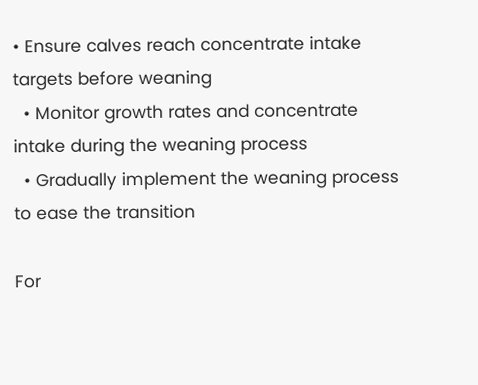• Ensure calves reach concentrate intake targets before weaning
  • Monitor growth rates and concentrate intake during the weaning process
  • Gradually implement the weaning process to ease the transition

For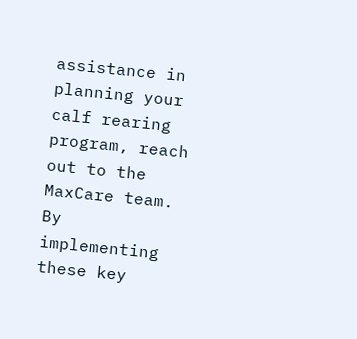assistance in planning your calf rearing program, reach out to the MaxCare team. By implementing these key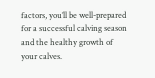factors, you’ll be well-prepared for a successful calving season and the healthy growth of your calves.